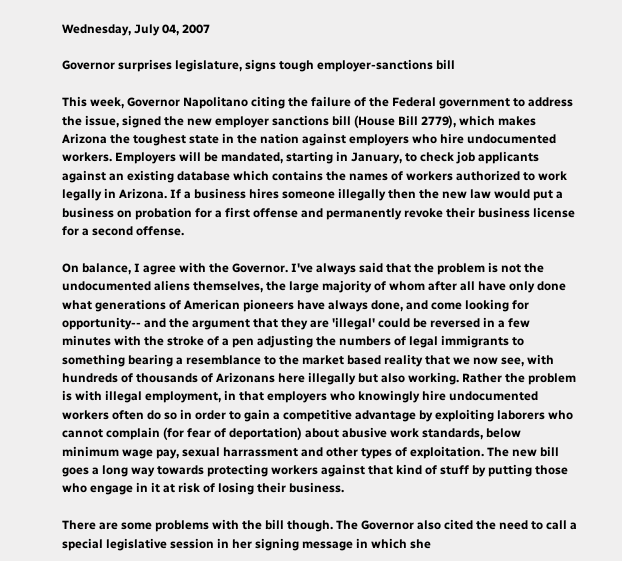Wednesday, July 04, 2007

Governor surprises legislature, signs tough employer-sanctions bill

This week, Governor Napolitano citing the failure of the Federal government to address the issue, signed the new employer sanctions bill (House Bill 2779), which makes Arizona the toughest state in the nation against employers who hire undocumented workers. Employers will be mandated, starting in January, to check job applicants against an existing database which contains the names of workers authorized to work legally in Arizona. If a business hires someone illegally then the new law would put a business on probation for a first offense and permanently revoke their business license for a second offense.

On balance, I agree with the Governor. I've always said that the problem is not the undocumented aliens themselves, the large majority of whom after all have only done what generations of American pioneers have always done, and come looking for opportunity-- and the argument that they are 'illegal' could be reversed in a few minutes with the stroke of a pen adjusting the numbers of legal immigrants to something bearing a resemblance to the market based reality that we now see, with hundreds of thousands of Arizonans here illegally but also working. Rather the problem is with illegal employment, in that employers who knowingly hire undocumented workers often do so in order to gain a competitive advantage by exploiting laborers who cannot complain (for fear of deportation) about abusive work standards, below minimum wage pay, sexual harrassment and other types of exploitation. The new bill goes a long way towards protecting workers against that kind of stuff by putting those who engage in it at risk of losing their business.

There are some problems with the bill though. The Governor also cited the need to call a special legislative session in her signing message in which she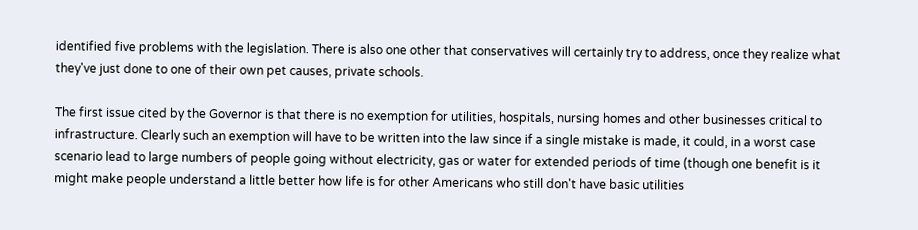identified five problems with the legislation. There is also one other that conservatives will certainly try to address, once they realize what they've just done to one of their own pet causes, private schools.

The first issue cited by the Governor is that there is no exemption for utilities, hospitals, nursing homes and other businesses critical to infrastructure. Clearly such an exemption will have to be written into the law since if a single mistake is made, it could, in a worst case scenario lead to large numbers of people going without electricity, gas or water for extended periods of time (though one benefit is it might make people understand a little better how life is for other Americans who still don't have basic utilities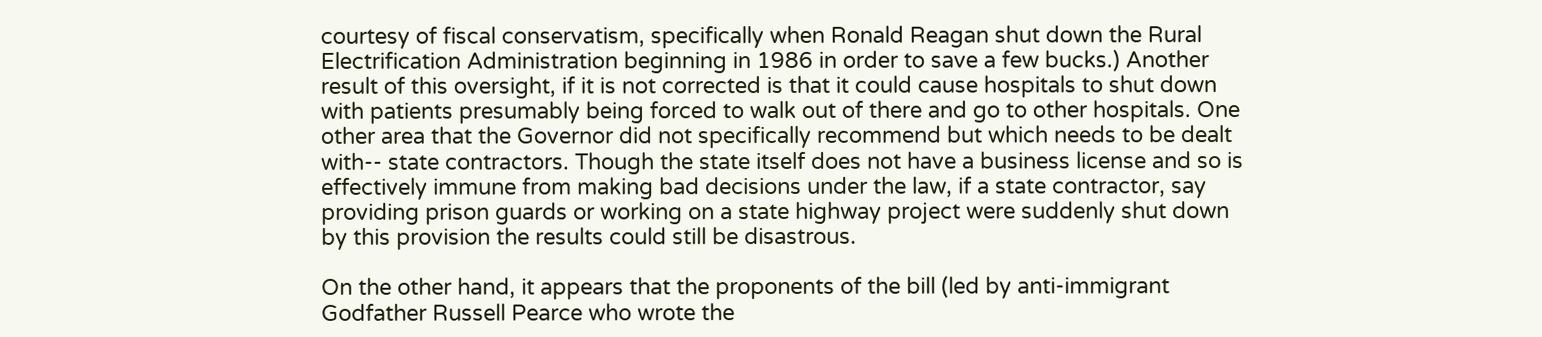courtesy of fiscal conservatism, specifically when Ronald Reagan shut down the Rural Electrification Administration beginning in 1986 in order to save a few bucks.) Another result of this oversight, if it is not corrected is that it could cause hospitals to shut down with patients presumably being forced to walk out of there and go to other hospitals. One other area that the Governor did not specifically recommend but which needs to be dealt with-- state contractors. Though the state itself does not have a business license and so is effectively immune from making bad decisions under the law, if a state contractor, say providing prison guards or working on a state highway project were suddenly shut down by this provision the results could still be disastrous.

On the other hand, it appears that the proponents of the bill (led by anti-immigrant Godfather Russell Pearce who wrote the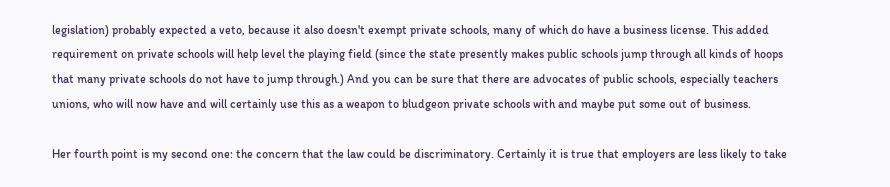legislation) probably expected a veto, because it also doesn't exempt private schools, many of which do have a business license. This added requirement on private schools will help level the playing field (since the state presently makes public schools jump through all kinds of hoops that many private schools do not have to jump through.) And you can be sure that there are advocates of public schools, especially teachers unions, who will now have and will certainly use this as a weapon to bludgeon private schools with and maybe put some out of business.

Her fourth point is my second one: the concern that the law could be discriminatory. Certainly it is true that employers are less likely to take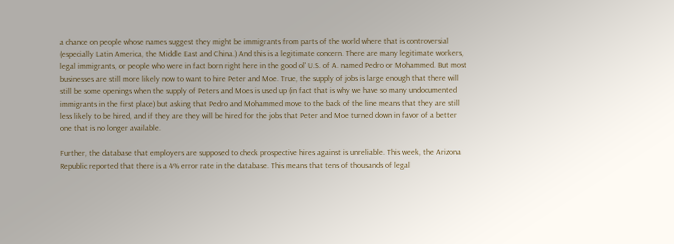a chance on people whose names suggest they might be immigrants from parts of the world where that is controversial (especially Latin America, the Middle East and China.) And this is a legitimate concern. There are many legitimate workers, legal immigrants, or people who were in fact born right here in the good ol' U.S. of A. named Pedro or Mohammed. But most businesses are still more likely now to want to hire Peter and Moe. True, the supply of jobs is large enough that there will still be some openings when the supply of Peters and Moes is used up (in fact that is why we have so many undocumented immigrants in the first place) but asking that Pedro and Mohammed move to the back of the line means that they are still less likely to be hired, and if they are they will be hired for the jobs that Peter and Moe turned down in favor of a better one that is no longer available.

Further, the database that employers are supposed to check prospective hires against is unreliable. This week, the Arizona Republic reported that there is a 4% error rate in the database. This means that tens of thousands of legal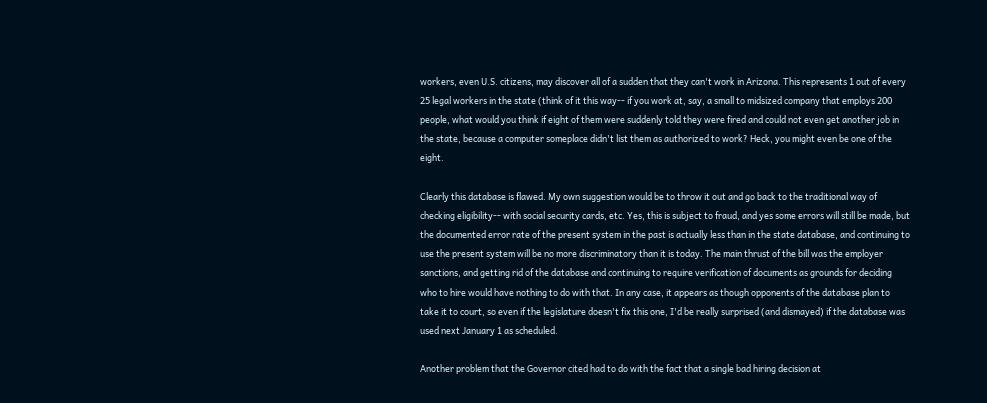workers, even U.S. citizens, may discover all of a sudden that they can't work in Arizona. This represents 1 out of every 25 legal workers in the state (think of it this way-- if you work at, say, a small to midsized company that employs 200 people, what would you think if eight of them were suddenly told they were fired and could not even get another job in the state, because a computer someplace didn't list them as authorized to work? Heck, you might even be one of the eight.

Clearly this database is flawed. My own suggestion would be to throw it out and go back to the traditional way of checking eligibility-- with social security cards, etc. Yes, this is subject to fraud, and yes some errors will still be made, but the documented error rate of the present system in the past is actually less than in the state database, and continuing to use the present system will be no more discriminatory than it is today. The main thrust of the bill was the employer sanctions, and getting rid of the database and continuing to require verification of documents as grounds for deciding who to hire would have nothing to do with that. In any case, it appears as though opponents of the database plan to take it to court, so even if the legislature doesn't fix this one, I'd be really surprised (and dismayed) if the database was used next January 1 as scheduled.

Another problem that the Governor cited had to do with the fact that a single bad hiring decision at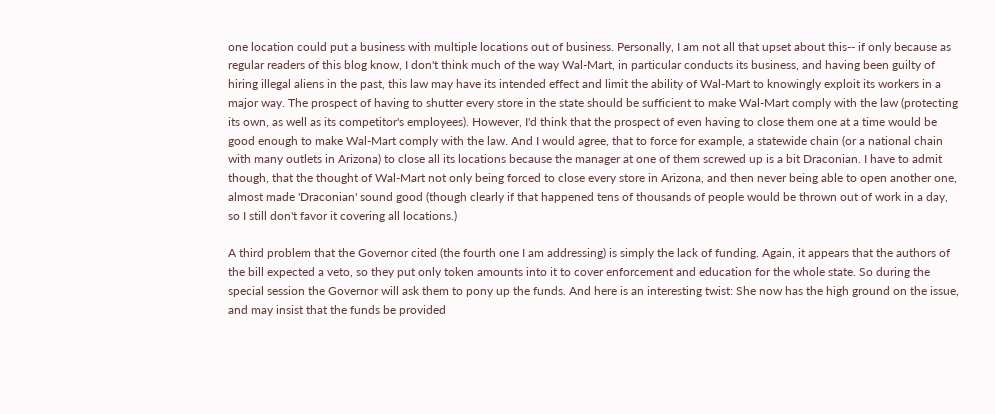one location could put a business with multiple locations out of business. Personally, I am not all that upset about this-- if only because as regular readers of this blog know, I don't think much of the way Wal-Mart, in particular conducts its business, and having been guilty of hiring illegal aliens in the past, this law may have its intended effect and limit the ability of Wal-Mart to knowingly exploit its workers in a major way. The prospect of having to shutter every store in the state should be sufficient to make Wal-Mart comply with the law (protecting its own, as well as its competitor's employees). However, I'd think that the prospect of even having to close them one at a time would be good enough to make Wal-Mart comply with the law. And I would agree, that to force for example, a statewide chain (or a national chain with many outlets in Arizona) to close all its locations because the manager at one of them screwed up is a bit Draconian. I have to admit though, that the thought of Wal-Mart not only being forced to close every store in Arizona, and then never being able to open another one, almost made 'Draconian' sound good (though clearly if that happened tens of thousands of people would be thrown out of work in a day, so I still don't favor it covering all locations.)

A third problem that the Governor cited (the fourth one I am addressing) is simply the lack of funding. Again, it appears that the authors of the bill expected a veto, so they put only token amounts into it to cover enforcement and education for the whole state. So during the special session the Governor will ask them to pony up the funds. And here is an interesting twist: She now has the high ground on the issue, and may insist that the funds be provided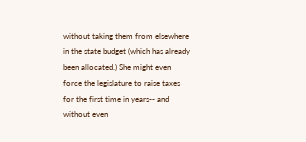without taking them from elsewhere in the state budget (which has already been allocated.) She might even force the legislature to raise taxes for the first time in years-- and without even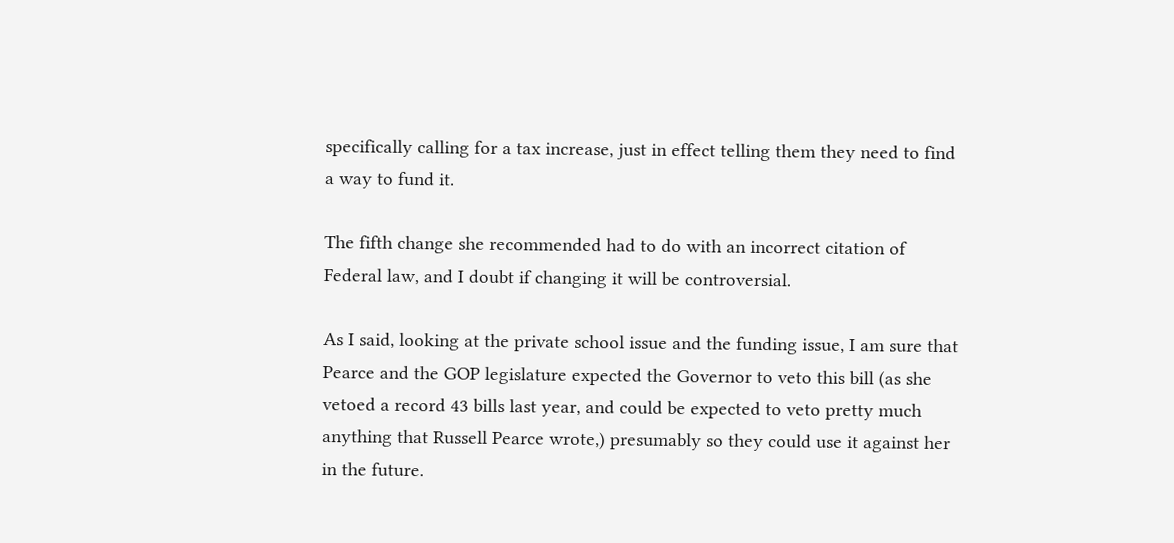specifically calling for a tax increase, just in effect telling them they need to find a way to fund it.

The fifth change she recommended had to do with an incorrect citation of Federal law, and I doubt if changing it will be controversial.

As I said, looking at the private school issue and the funding issue, I am sure that Pearce and the GOP legislature expected the Governor to veto this bill (as she vetoed a record 43 bills last year, and could be expected to veto pretty much anything that Russell Pearce wrote,) presumably so they could use it against her in the future.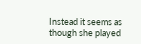Instead it seems as though she played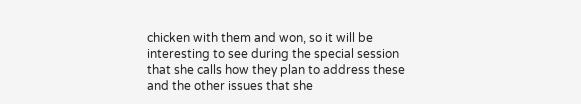chicken with them and won, so it will be interesting to see during the special session that she calls how they plan to address these and the other issues that she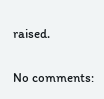raised.

No comments: